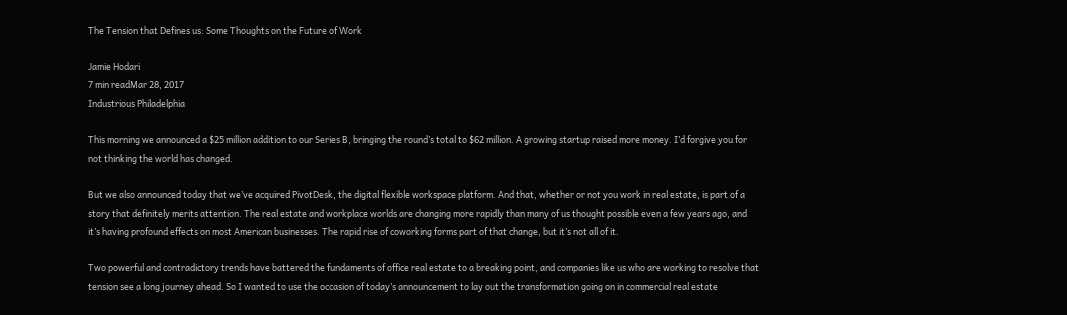The Tension that Defines us: Some Thoughts on the Future of Work

Jamie Hodari
7 min readMar 28, 2017
Industrious Philadelphia

This morning we announced a $25 million addition to our Series B, bringing the round’s total to $62 million. A growing startup raised more money. I’d forgive you for not thinking the world has changed.

But we also announced today that we’ve acquired PivotDesk, the digital flexible workspace platform. And that, whether or not you work in real estate, is part of a story that definitely merits attention. The real estate and workplace worlds are changing more rapidly than many of us thought possible even a few years ago, and it’s having profound effects on most American businesses. The rapid rise of coworking forms part of that change, but it’s not all of it.

Two powerful and contradictory trends have battered the fundaments of office real estate to a breaking point, and companies like us who are working to resolve that tension see a long journey ahead. So I wanted to use the occasion of today’s announcement to lay out the transformation going on in commercial real estate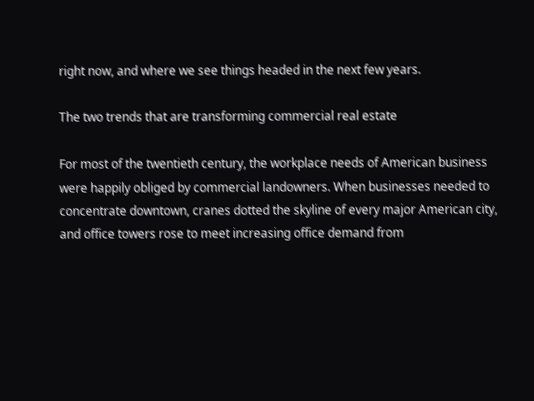right now, and where we see things headed in the next few years.

The two trends that are transforming commercial real estate

For most of the twentieth century, the workplace needs of American business were happily obliged by commercial landowners. When businesses needed to concentrate downtown, cranes dotted the skyline of every major American city, and office towers rose to meet increasing office demand from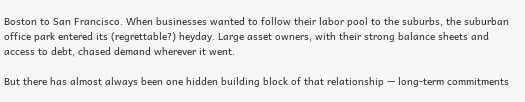Boston to San Francisco. When businesses wanted to follow their labor pool to the suburbs, the suburban office park entered its (regrettable?) heyday. Large asset owners, with their strong balance sheets and access to debt, chased demand wherever it went.

But there has almost always been one hidden building block of that relationship — long-term commitments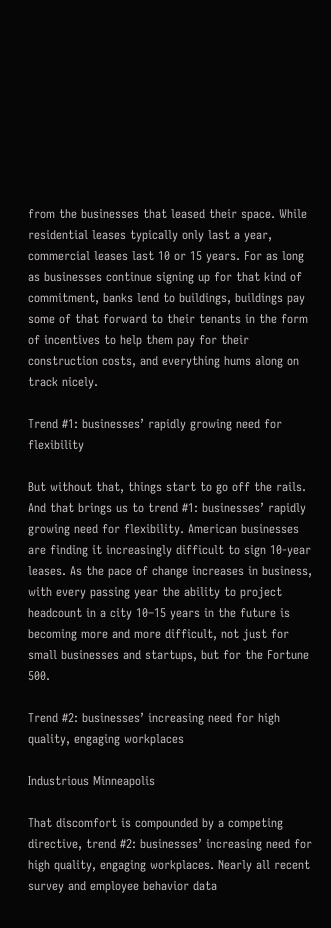from the businesses that leased their space. While residential leases typically only last a year, commercial leases last 10 or 15 years. For as long as businesses continue signing up for that kind of commitment, banks lend to buildings, buildings pay some of that forward to their tenants in the form of incentives to help them pay for their construction costs, and everything hums along on track nicely.

Trend #1: businesses’ rapidly growing need for flexibility

But without that, things start to go off the rails. And that brings us to trend #1: businesses’ rapidly growing need for flexibility. American businesses are finding it increasingly difficult to sign 10-year leases. As the pace of change increases in business, with every passing year the ability to project headcount in a city 10–15 years in the future is becoming more and more difficult, not just for small businesses and startups, but for the Fortune 500.

Trend #2: businesses’ increasing need for high quality, engaging workplaces

Industrious Minneapolis

That discomfort is compounded by a competing directive, trend #2: businesses’ increasing need for high quality, engaging workplaces. Nearly all recent survey and employee behavior data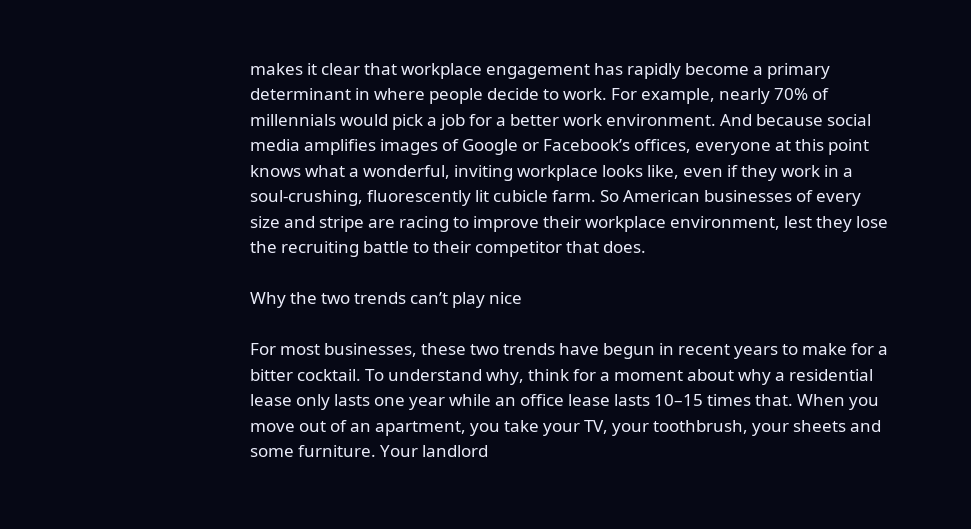makes it clear that workplace engagement has rapidly become a primary determinant in where people decide to work. For example, nearly 70% of millennials would pick a job for a better work environment. And because social media amplifies images of Google or Facebook’s offices, everyone at this point knows what a wonderful, inviting workplace looks like, even if they work in a soul-crushing, fluorescently lit cubicle farm. So American businesses of every size and stripe are racing to improve their workplace environment, lest they lose the recruiting battle to their competitor that does.

Why the two trends can’t play nice

For most businesses, these two trends have begun in recent years to make for a bitter cocktail. To understand why, think for a moment about why a residential lease only lasts one year while an office lease lasts 10–15 times that. When you move out of an apartment, you take your TV, your toothbrush, your sheets and some furniture. Your landlord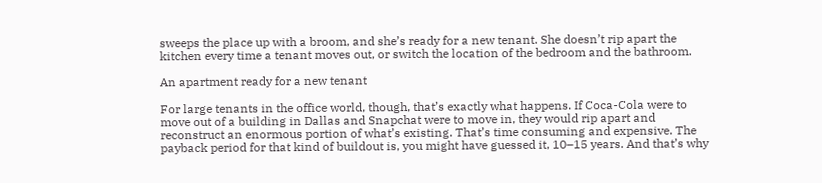sweeps the place up with a broom, and she’s ready for a new tenant. She doesn’t rip apart the kitchen every time a tenant moves out, or switch the location of the bedroom and the bathroom.

An apartment ready for a new tenant

For large tenants in the office world, though, that’s exactly what happens. If Coca-Cola were to move out of a building in Dallas and Snapchat were to move in, they would rip apart and reconstruct an enormous portion of what’s existing. That’s time consuming and expensive. The payback period for that kind of buildout is, you might have guessed it, 10–15 years. And that’s why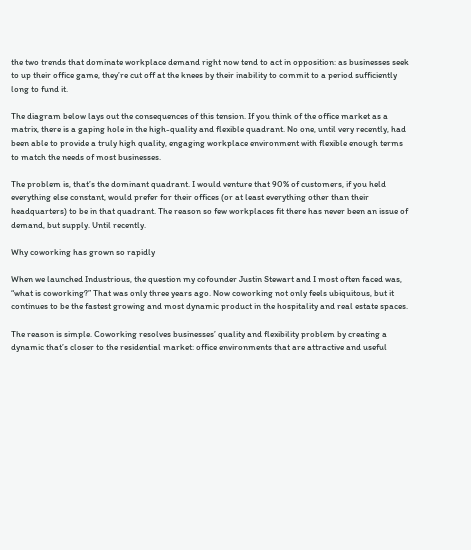the two trends that dominate workplace demand right now tend to act in opposition: as businesses seek to up their office game, they’re cut off at the knees by their inability to commit to a period sufficiently long to fund it.

The diagram below lays out the consequences of this tension. If you think of the office market as a matrix, there is a gaping hole in the high-quality and flexible quadrant. No one, until very recently, had been able to provide a truly high quality, engaging workplace environment with flexible enough terms to match the needs of most businesses.

The problem is, that’s the dominant quadrant. I would venture that 90% of customers, if you held everything else constant, would prefer for their offices (or at least everything other than their headquarters) to be in that quadrant. The reason so few workplaces fit there has never been an issue of demand, but supply. Until recently.

Why coworking has grown so rapidly

When we launched Industrious, the question my cofounder Justin Stewart and I most often faced was, “what is coworking?” That was only three years ago. Now coworking not only feels ubiquitous, but it continues to be the fastest growing and most dynamic product in the hospitality and real estate spaces.

The reason is simple. Coworking resolves businesses’ quality and flexibility problem by creating a dynamic that’s closer to the residential market: office environments that are attractive and useful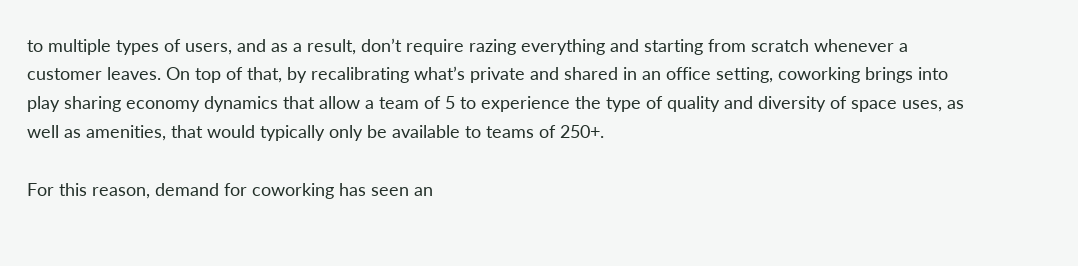to multiple types of users, and as a result, don’t require razing everything and starting from scratch whenever a customer leaves. On top of that, by recalibrating what’s private and shared in an office setting, coworking brings into play sharing economy dynamics that allow a team of 5 to experience the type of quality and diversity of space uses, as well as amenities, that would typically only be available to teams of 250+.

For this reason, demand for coworking has seen an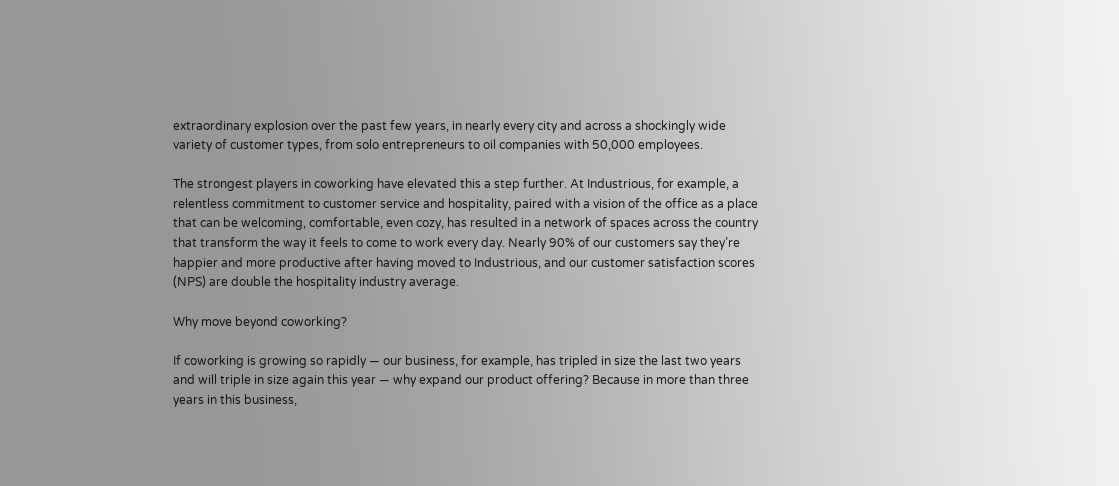extraordinary explosion over the past few years, in nearly every city and across a shockingly wide variety of customer types, from solo entrepreneurs to oil companies with 50,000 employees.

The strongest players in coworking have elevated this a step further. At Industrious, for example, a relentless commitment to customer service and hospitality, paired with a vision of the office as a place that can be welcoming, comfortable, even cozy, has resulted in a network of spaces across the country that transform the way it feels to come to work every day. Nearly 90% of our customers say they’re happier and more productive after having moved to Industrious, and our customer satisfaction scores (NPS) are double the hospitality industry average.

Why move beyond coworking?

If coworking is growing so rapidly — our business, for example, has tripled in size the last two years and will triple in size again this year — why expand our product offering? Because in more than three years in this business,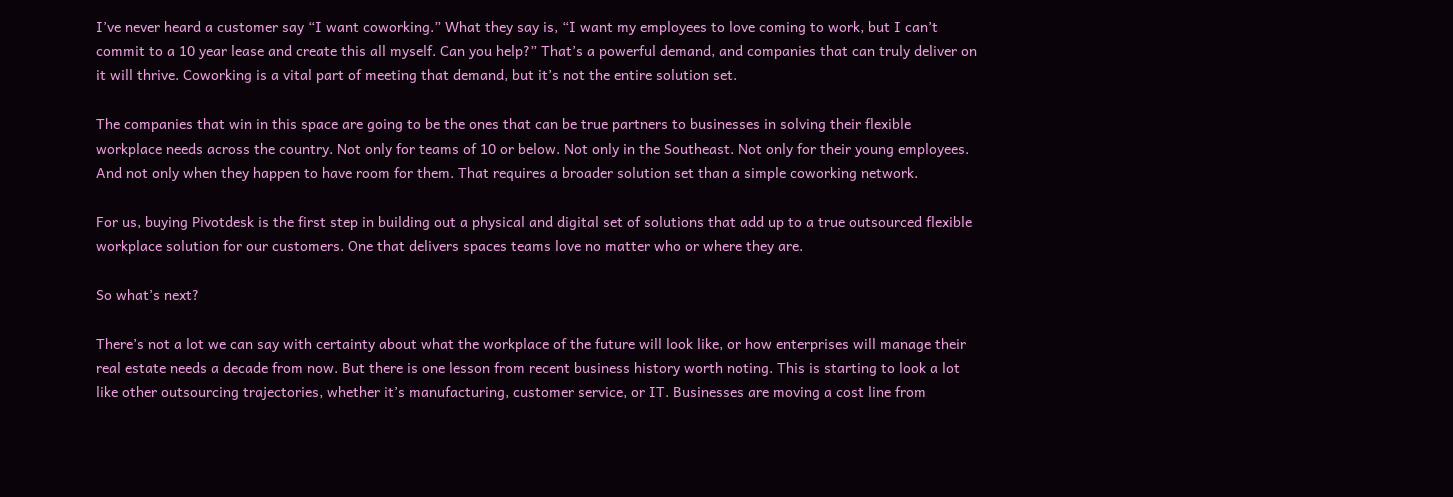I’ve never heard a customer say “I want coworking.” What they say is, “I want my employees to love coming to work, but I can’t commit to a 10 year lease and create this all myself. Can you help?” That’s a powerful demand, and companies that can truly deliver on it will thrive. Coworking is a vital part of meeting that demand, but it’s not the entire solution set.

The companies that win in this space are going to be the ones that can be true partners to businesses in solving their flexible workplace needs across the country. Not only for teams of 10 or below. Not only in the Southeast. Not only for their young employees. And not only when they happen to have room for them. That requires a broader solution set than a simple coworking network.

For us, buying Pivotdesk is the first step in building out a physical and digital set of solutions that add up to a true outsourced flexible workplace solution for our customers. One that delivers spaces teams love no matter who or where they are.

So what’s next?

There’s not a lot we can say with certainty about what the workplace of the future will look like, or how enterprises will manage their real estate needs a decade from now. But there is one lesson from recent business history worth noting. This is starting to look a lot like other outsourcing trajectories, whether it’s manufacturing, customer service, or IT. Businesses are moving a cost line from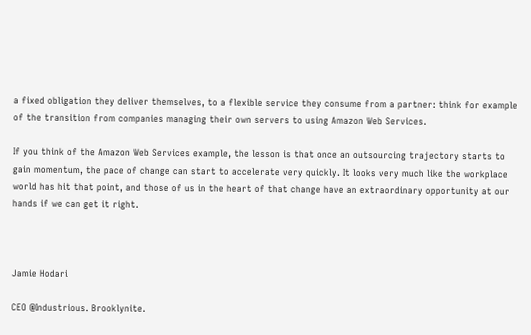a fixed obligation they deliver themselves, to a flexible service they consume from a partner: think for example of the transition from companies managing their own servers to using Amazon Web Services.

If you think of the Amazon Web Services example, the lesson is that once an outsourcing trajectory starts to gain momentum, the pace of change can start to accelerate very quickly. It looks very much like the workplace world has hit that point, and those of us in the heart of that change have an extraordinary opportunity at our hands if we can get it right.



Jamie Hodari

CEO @Industrious. Brooklynite.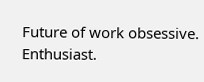Future of work obsessive. Enthusiast.